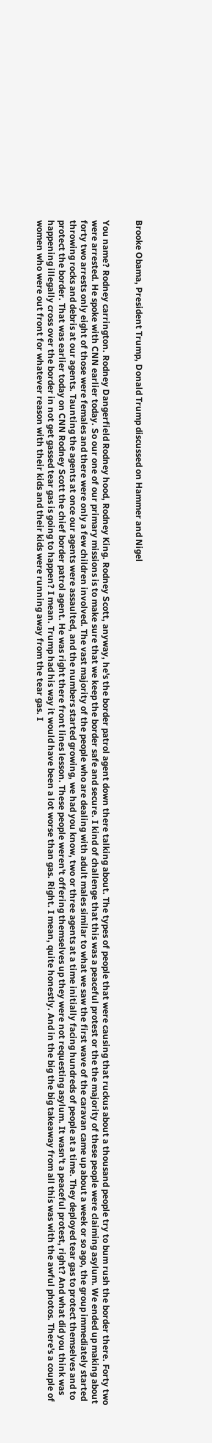Brooke Obama, President Trump, Donald Trump discussed on Hammer and Nigel


You name? Rodney carrington. Rodney Dangerfield Rodney hood, Rodney King. Rodney Scott, anyway, he's the border patrol agent down there talking about. The types of people that were causing that ruckus about a thousand people try to bum rush the border there. Forty two were arrested. He spoke with CNN earlier today. So our one of our primary missions is to make sure that we keep the border safe and secure. I kind of challenge that this was a peaceful protest or the the majority of these people were claiming asylum. We ended up making about forty two arrests only eight of those were females and there were only a few children involved. The vast majority of the people who are dealing with adult males similar to what we saw the first wave of the caravan came up about a week or so ago, the group immediately started throwing rocks and debris at our agents. Taunting the agents at once our agents were assaulted, and the numbers started growing, we had you know, two or three agents at a time initially facing hundreds of people at a time. They deployed tear gas to protect themselves and to protect the border. That was earlier today on CNN Rodney Scott the chief border patrol agent. He was right there front lines lesson. These people weren't offering themselves up they were not requesting asylum. It wasn't a peaceful protest, right? And what did you think was happening illegally cross over the border in not get gassed tear gas is going to happen? I mean. Trump had his way it would have been a lot worse than gas. Right. I mean, quite honestly. And in the big the big takeaway from all this was with the awful photos. There's a couple of women who were out front for whatever reason with their kids and their kids were running away from the tear gas. I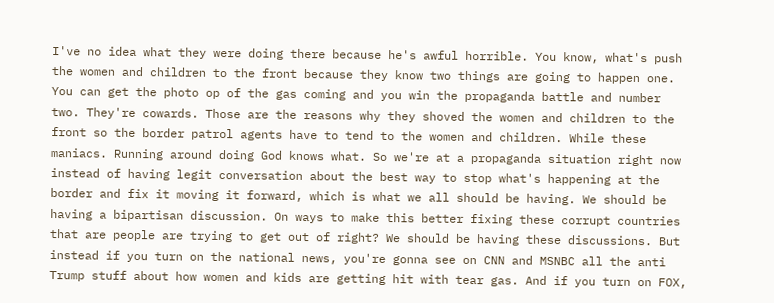I've no idea what they were doing there because he's awful horrible. You know, what's push the women and children to the front because they know two things are going to happen one. You can get the photo op of the gas coming and you win the propaganda battle and number two. They're cowards. Those are the reasons why they shoved the women and children to the front so the border patrol agents have to tend to the women and children. While these maniacs. Running around doing God knows what. So we're at a propaganda situation right now instead of having legit conversation about the best way to stop what's happening at the border and fix it moving it forward, which is what we all should be having. We should be having a bipartisan discussion. On ways to make this better fixing these corrupt countries that are people are trying to get out of right? We should be having these discussions. But instead if you turn on the national news, you're gonna see on CNN and MSNBC all the anti Trump stuff about how women and kids are getting hit with tear gas. And if you turn on FOX,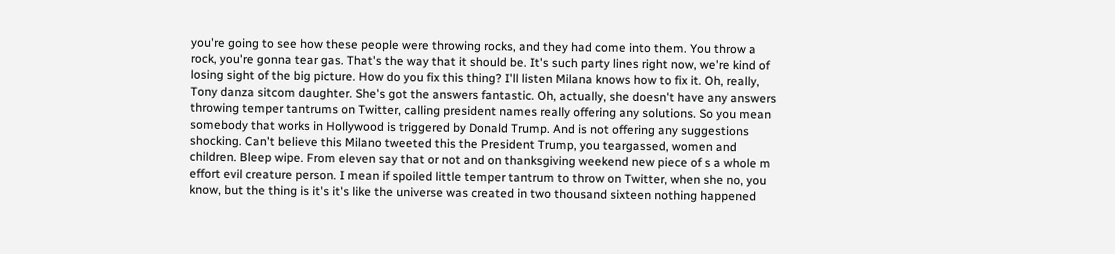you're going to see how these people were throwing rocks, and they had come into them. You throw a rock, you're gonna tear gas. That's the way that it should be. It's such party lines right now, we're kind of losing sight of the big picture. How do you fix this thing? I'll listen Milana knows how to fix it. Oh, really, Tony danza sitcom daughter. She's got the answers fantastic. Oh, actually, she doesn't have any answers throwing temper tantrums on Twitter, calling president names really offering any solutions. So you mean somebody that works in Hollywood is triggered by Donald Trump. And is not offering any suggestions shocking. Can't believe this Milano tweeted this the President Trump, you teargassed, women and children. Bleep wipe. From eleven say that or not and on thanksgiving weekend new piece of s a whole m effort evil creature person. I mean if spoiled little temper tantrum to throw on Twitter, when she no, you know, but the thing is it's it's like the universe was created in two thousand sixteen nothing happened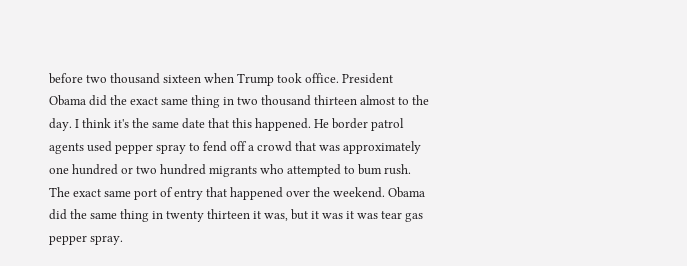before two thousand sixteen when Trump took office. President Obama did the exact same thing in two thousand thirteen almost to the day. I think it's the same date that this happened. He border patrol agents used pepper spray to fend off a crowd that was approximately one hundred or two hundred migrants who attempted to bum rush. The exact same port of entry that happened over the weekend. Obama did the same thing in twenty thirteen it was, but it was it was tear gas pepper spray.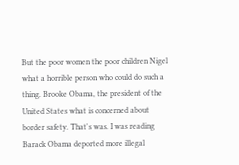But the poor women the poor children Nigel what a horrible person who could do such a thing. Brooke Obama, the president of the United States what is concerned about border safety. That's was. I was reading Barack Obama deported more illegal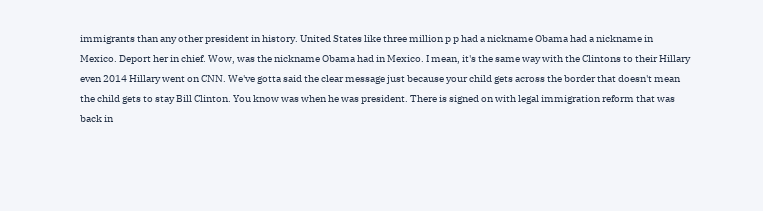immigrants than any other president in history. United States like three million p p had a nickname Obama had a nickname in Mexico. Deport her in chief. Wow, was the nickname Obama had in Mexico. I mean, it's the same way with the Clintons to their Hillary even 2014 Hillary went on CNN. We've gotta said the clear message just because your child gets across the border that doesn't mean the child gets to stay Bill Clinton. You know was when he was president. There is signed on with legal immigration reform that was back in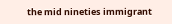the mid nineties immigrant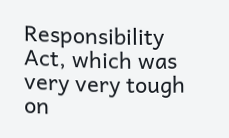Responsibility Act, which was very very tough on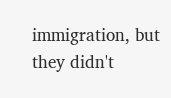immigration, but they didn't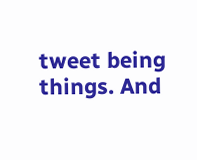tweet being things. And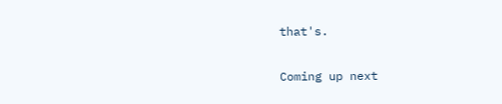that's.

Coming up next